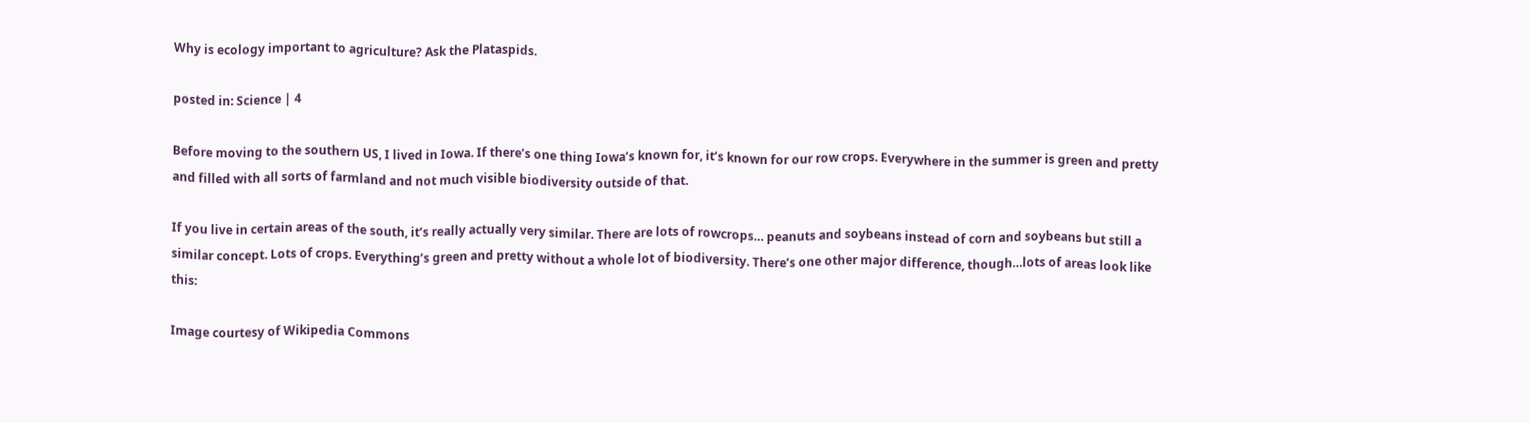Why is ecology important to agriculture? Ask the Plataspids.

posted in: Science | 4

Before moving to the southern US, I lived in Iowa. If there’s one thing Iowa’s known for, it’s known for our row crops. Everywhere in the summer is green and pretty and filled with all sorts of farmland and not much visible biodiversity outside of that.

If you live in certain areas of the south, it’s really actually very similar. There are lots of rowcrops… peanuts and soybeans instead of corn and soybeans but still a similar concept. Lots of crops. Everything’s green and pretty without a whole lot of biodiversity. There’s one other major difference, though…lots of areas look like this:

Image courtesy of Wikipedia Commons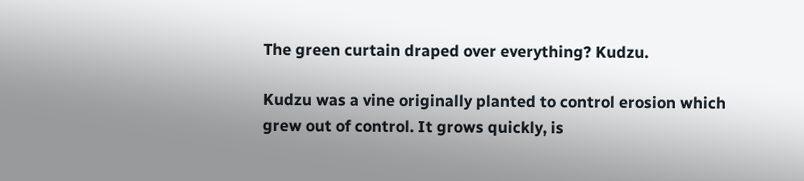The green curtain draped over everything? Kudzu.

Kudzu was a vine originally planted to control erosion which grew out of control. It grows quickly, is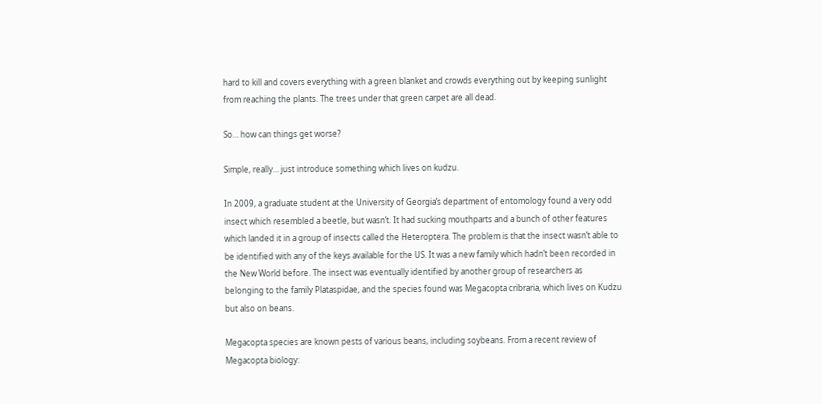hard to kill and covers everything with a green blanket and crowds everything out by keeping sunlight from reaching the plants. The trees under that green carpet are all dead.

So… how can things get worse?

Simple, really… just introduce something which lives on kudzu.

In 2009, a graduate student at the University of Georgia’s department of entomology found a very odd insect which resembled a beetle, but wasn’t. It had sucking mouthparts and a bunch of other features which landed it in a group of insects called the Heteroptera. The problem is that the insect wasn’t able to be identified with any of the keys available for the US. It was a new family which hadn’t been recorded in the New World before. The insect was eventually identified by another group of researchers as belonging to the family Plataspidae, and the species found was Megacopta cribraria, which lives on Kudzu but also on beans.

Megacopta species are known pests of various beans, including soybeans. From a recent review of Megacopta biology: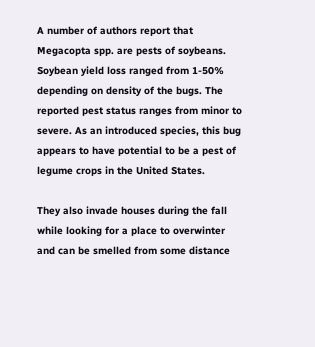A number of authors report that Megacopta spp. are pests of soybeans. Soybean yield loss ranged from 1-50% depending on density of the bugs. The reported pest status ranges from minor to severe. As an introduced species, this bug appears to have potential to be a pest of legume crops in the United States.

They also invade houses during the fall while looking for a place to overwinter and can be smelled from some distance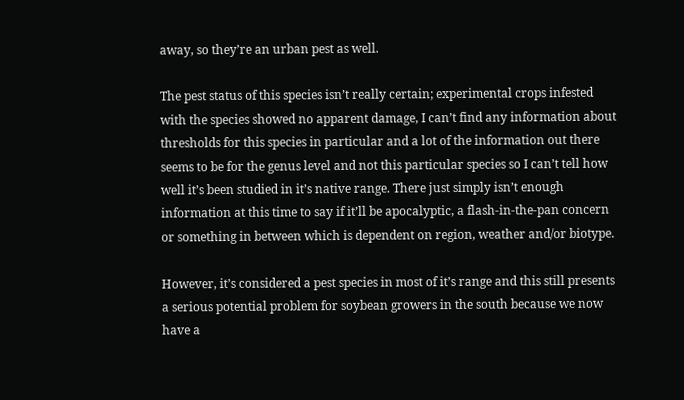away, so they’re an urban pest as well.

The pest status of this species isn’t really certain; experimental crops infested with the species showed no apparent damage, I can’t find any information about thresholds for this species in particular and a lot of the information out there seems to be for the genus level and not this particular species so I can’t tell how well it’s been studied in it’s native range. There just simply isn’t enough information at this time to say if it’ll be apocalyptic, a flash-in-the-pan concern or something in between which is dependent on region, weather and/or biotype.

However, it’s considered a pest species in most of it’s range and this still presents a serious potential problem for soybean growers in the south because we now have a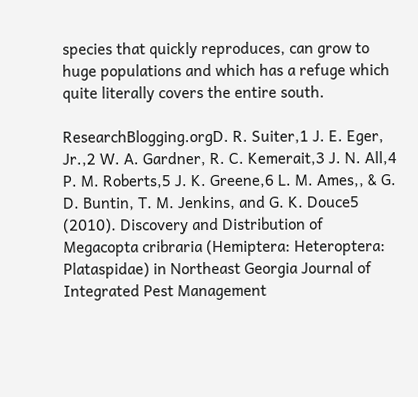species that quickly reproduces, can grow to huge populations and which has a refuge which quite literally covers the entire south.

ResearchBlogging.orgD. R. Suiter,1 J. E. Eger, Jr.,2 W. A. Gardner, R. C. Kemerait,3 J. N. All,4 P. M. Roberts,5 J. K. Greene,6 L. M. Ames,, & G. D. Buntin, T. M. Jenkins, and G. K. Douce5 (2010). Discovery and Distribution of Megacopta cribraria (Hemiptera: Heteroptera: Plataspidae) in Northeast Georgia Journal of Integrated Pest Management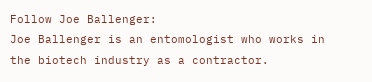Follow Joe Ballenger:
Joe Ballenger is an entomologist who works in the biotech industry as a contractor.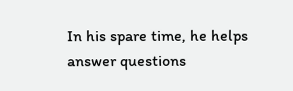In his spare time, he helps answer questions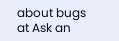about bugs at Ask an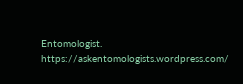Entomologist. https://askentomologists.wordpress.com/